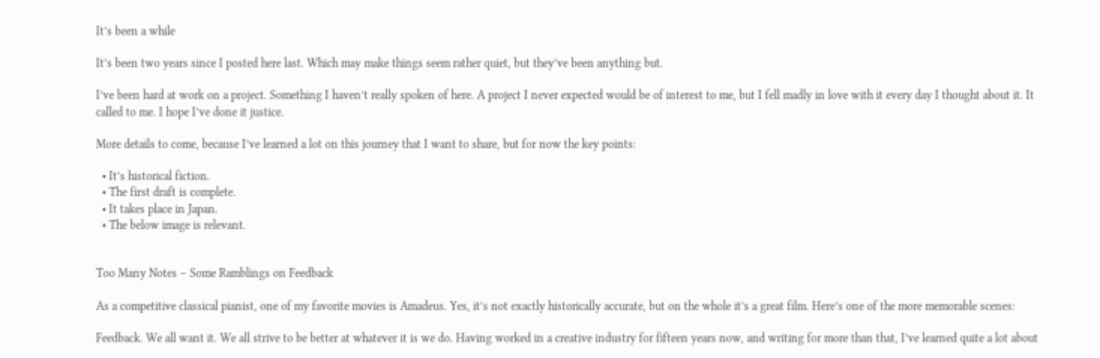It’s been a while

It’s been two years since I posted here last. Which may make things seem rather quiet, but they’ve been anything but.

I’ve been hard at work on a project. Something I haven’t really spoken of here. A project I never expected would be of interest to me, but I fell madly in love with it every day I thought about it. It called to me. I hope I’ve done it justice.

More details to come, because I’ve learned a lot on this journey that I want to share, but for now the key points:

  • It’s historical fiction.
  • The first draft is complete.
  • It takes place in Japan.
  • The below image is relevant.


Too Many Notes – Some Ramblings on Feedback

As a competitive classical pianist, one of my favorite movies is Amadeus. Yes, it’s not exactly historically accurate, but on the whole it’s a great film. Here’s one of the more memorable scenes:

Feedback. We all want it. We all strive to be better at whatever it is we do. Having worked in a creative industry for fifteen years now, and writing for more than that, I’ve learned quite a lot about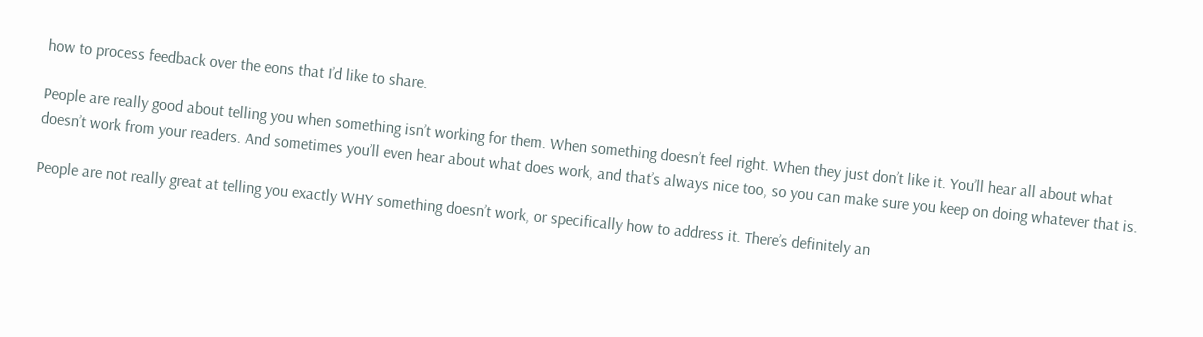how to process feedback over the eons that I’d like to share.

People are really good about telling you when something isn’t working for them. When something doesn’t feel right. When they just don’t like it. You’ll hear all about what doesn’t work from your readers. And sometimes you’ll even hear about what does work, and that’s always nice too, so you can make sure you keep on doing whatever that is.

People are not really great at telling you exactly WHY something doesn’t work, or specifically how to address it. There’s definitely an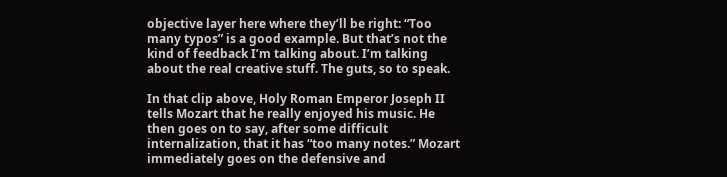objective layer here where they’ll be right: “Too many typos” is a good example. But that’s not the kind of feedback I’m talking about. I’m talking about the real creative stuff. The guts, so to speak.

In that clip above, Holy Roman Emperor Joseph II tells Mozart that he really enjoyed his music. He then goes on to say, after some difficult internalization, that it has “too many notes.” Mozart immediately goes on the defensive and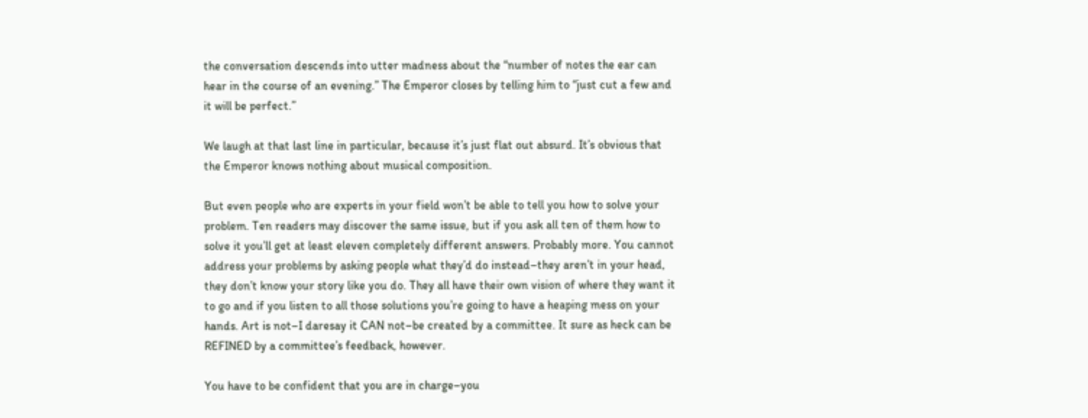the conversation descends into utter madness about the “number of notes the ear can hear in the course of an evening.” The Emperor closes by telling him to “just cut a few and it will be perfect.”

We laugh at that last line in particular, because it’s just flat out absurd. It’s obvious that the Emperor knows nothing about musical composition.

But even people who are experts in your field won’t be able to tell you how to solve your problem. Ten readers may discover the same issue, but if you ask all ten of them how to solve it you’ll get at least eleven completely different answers. Probably more. You cannot address your problems by asking people what they’d do instead–they aren’t in your head, they don’t know your story like you do. They all have their own vision of where they want it to go and if you listen to all those solutions you’re going to have a heaping mess on your hands. Art is not–I daresay it CAN not–be created by a committee. It sure as heck can be REFINED by a committee’s feedback, however.

You have to be confident that you are in charge–you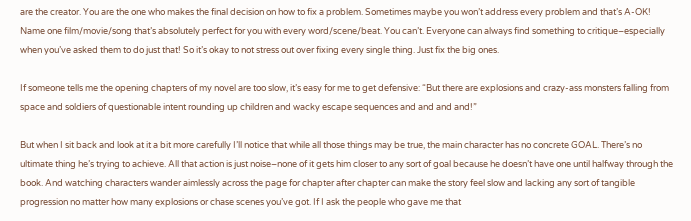are the creator. You are the one who makes the final decision on how to fix a problem. Sometimes maybe you won’t address every problem and that’s A-OK! Name one film/movie/song that’s absolutely perfect for you with every word/scene/beat. You can’t. Everyone can always find something to critique–especially when you’ve asked them to do just that! So it’s okay to not stress out over fixing every single thing. Just fix the big ones.

If someone tells me the opening chapters of my novel are too slow, it’s easy for me to get defensive: “But there are explosions and crazy-ass monsters falling from space and soldiers of questionable intent rounding up children and wacky escape sequences and and and and!”

But when I sit back and look at it a bit more carefully I’ll notice that while all those things may be true, the main character has no concrete GOAL. There’s no ultimate thing he’s trying to achieve. All that action is just noise–none of it gets him closer to any sort of goal because he doesn’t have one until halfway through the book. And watching characters wander aimlessly across the page for chapter after chapter can make the story feel slow and lacking any sort of tangible progression no matter how many explosions or chase scenes you’ve got. If I ask the people who gave me that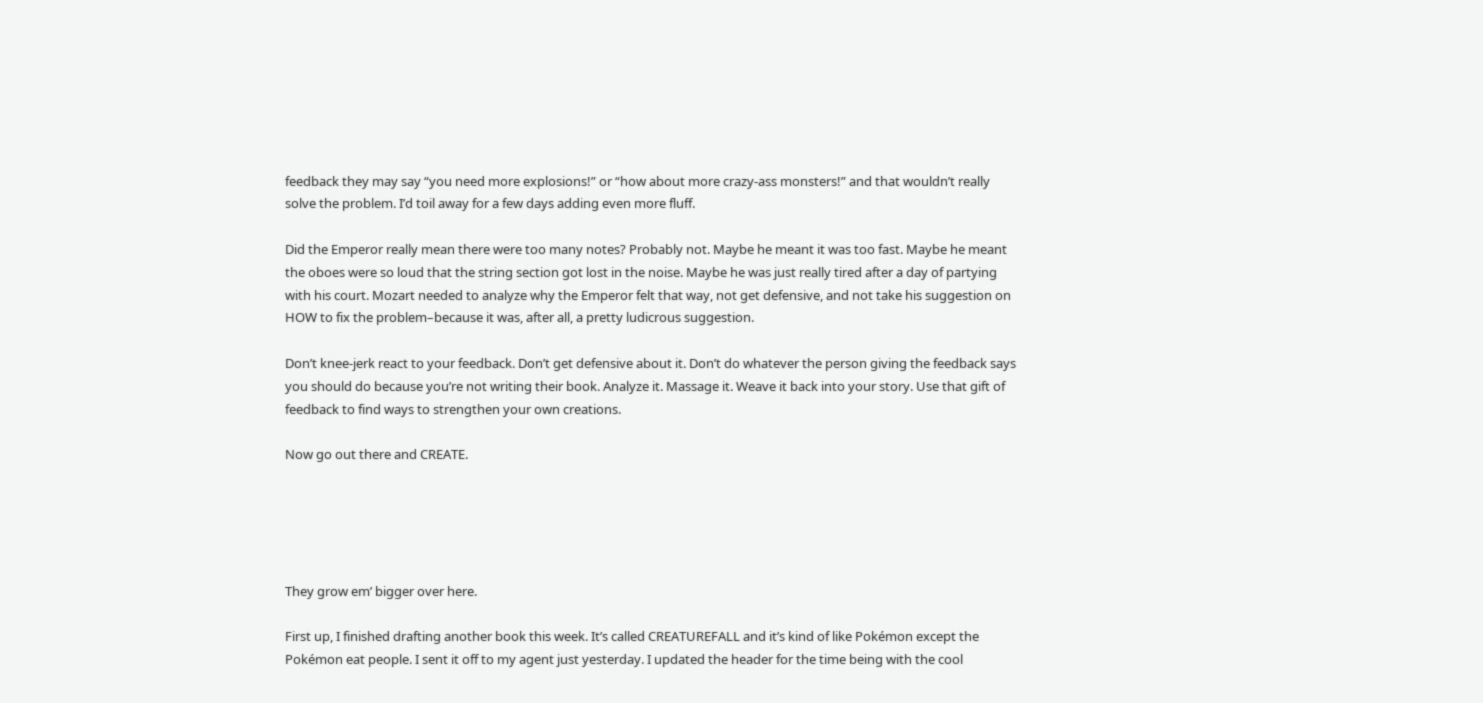feedback they may say “you need more explosions!” or “how about more crazy-ass monsters!” and that wouldn’t really solve the problem. I’d toil away for a few days adding even more fluff.

Did the Emperor really mean there were too many notes? Probably not. Maybe he meant it was too fast. Maybe he meant the oboes were so loud that the string section got lost in the noise. Maybe he was just really tired after a day of partying with his court. Mozart needed to analyze why the Emperor felt that way, not get defensive, and not take his suggestion on HOW to fix the problem–because it was, after all, a pretty ludicrous suggestion.

Don’t knee-jerk react to your feedback. Don’t get defensive about it. Don’t do whatever the person giving the feedback says you should do because you’re not writing their book. Analyze it. Massage it. Weave it back into your story. Use that gift of feedback to find ways to strengthen your own creations.

Now go out there and CREATE.





They grow em’ bigger over here.

First up, I finished drafting another book this week. It’s called CREATUREFALL and it’s kind of like Pokémon except the Pokémon eat people. I sent it off to my agent just yesterday. I updated the header for the time being with the cool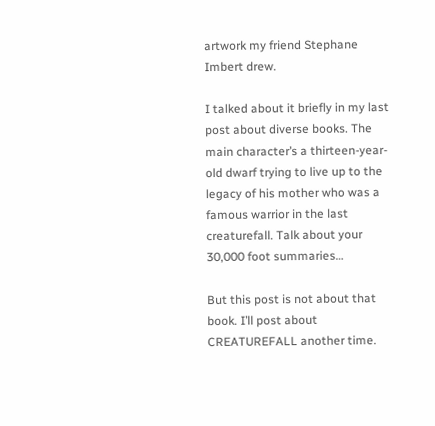artwork my friend Stephane Imbert drew.

I talked about it briefly in my last post about diverse books. The main character’s a thirteen-year-old dwarf trying to live up to the legacy of his mother who was a famous warrior in the last creaturefall. Talk about your 30,000 foot summaries…

But this post is not about that book. I’ll post about CREATUREFALL another time.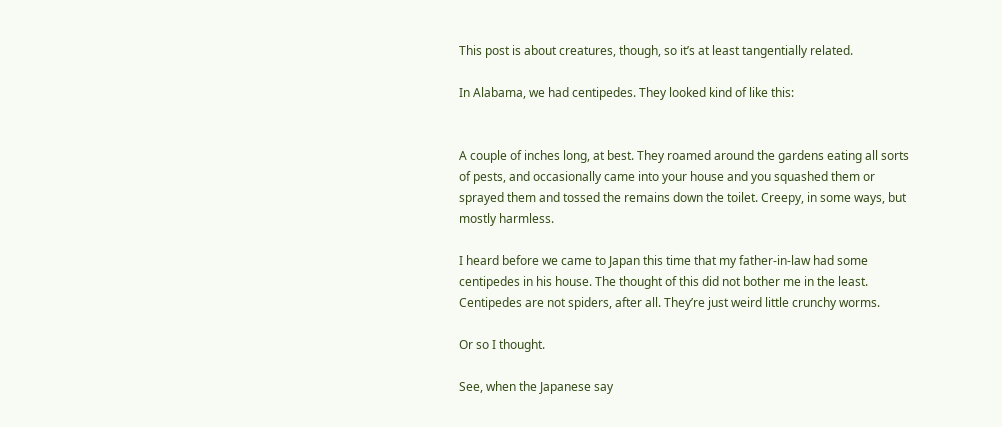This post is about creatures, though, so it’s at least tangentially related.

In Alabama, we had centipedes. They looked kind of like this:


A couple of inches long, at best. They roamed around the gardens eating all sorts of pests, and occasionally came into your house and you squashed them or sprayed them and tossed the remains down the toilet. Creepy, in some ways, but mostly harmless.

I heard before we came to Japan this time that my father-in-law had some centipedes in his house. The thought of this did not bother me in the least. Centipedes are not spiders, after all. They’re just weird little crunchy worms.

Or so I thought.

See, when the Japanese say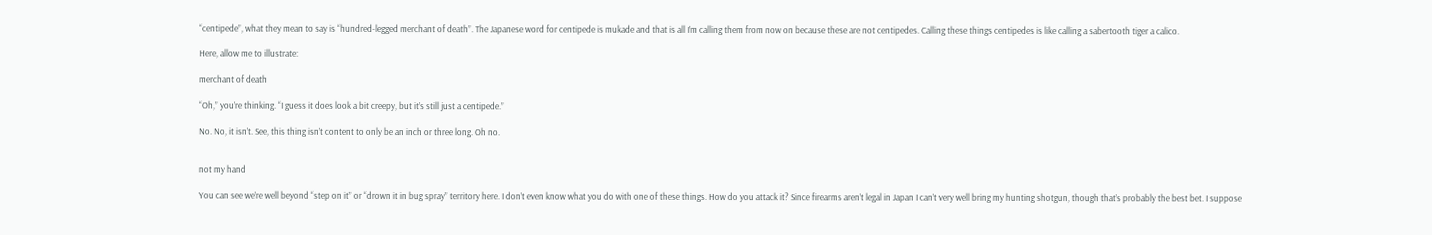“centipede”, what they mean to say is “hundred-legged merchant of death”. The Japanese word for centipede is mukade and that is all I’m calling them from now on because these are not centipedes. Calling these things centipedes is like calling a sabertooth tiger a calico.

Here, allow me to illustrate:

merchant of death

“Oh,” you’re thinking. “I guess it does look a bit creepy, but it’s still just a centipede.”

No. No, it isn’t. See, this thing isn’t content to only be an inch or three long. Oh no.


not my hand

You can see we’re well beyond “step on it” or “drown it in bug spray” territory here. I don’t even know what you do with one of these things. How do you attack it? Since firearms aren’t legal in Japan I can’t very well bring my hunting shotgun, though that’s probably the best bet. I suppose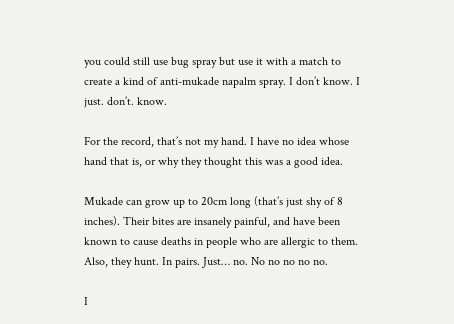you could still use bug spray but use it with a match to create a kind of anti-mukade napalm spray. I don’t know. I just. don’t. know.

For the record, that’s not my hand. I have no idea whose hand that is, or why they thought this was a good idea.

Mukade can grow up to 20cm long (that’s just shy of 8 inches). Their bites are insanely painful, and have been known to cause deaths in people who are allergic to them. Also, they hunt. In pairs. Just… no. No no no no no.

I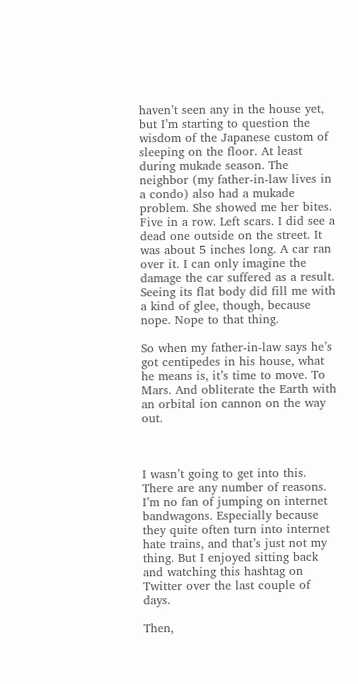haven’t seen any in the house yet, but I’m starting to question the wisdom of the Japanese custom of sleeping on the floor. At least during mukade season. The neighbor (my father-in-law lives in a condo) also had a mukade problem. She showed me her bites. Five in a row. Left scars. I did see a dead one outside on the street. It was about 5 inches long. A car ran over it. I can only imagine the damage the car suffered as a result. Seeing its flat body did fill me with a kind of glee, though, because nope. Nope to that thing.

So when my father-in-law says he’s got centipedes in his house, what he means is, it’s time to move. To Mars. And obliterate the Earth with an orbital ion cannon on the way out.



I wasn’t going to get into this. There are any number of reasons. I’m no fan of jumping on internet bandwagons. Especially because they quite often turn into internet hate trains, and that’s just not my thing. But I enjoyed sitting back and watching this hashtag on Twitter over the last couple of days.

Then,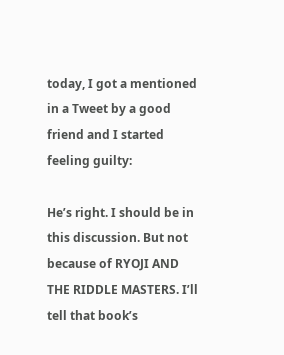today, I got a mentioned in a Tweet by a good friend and I started feeling guilty:

He’s right. I should be in this discussion. But not because of RYOJI AND THE RIDDLE MASTERS. I’ll tell that book’s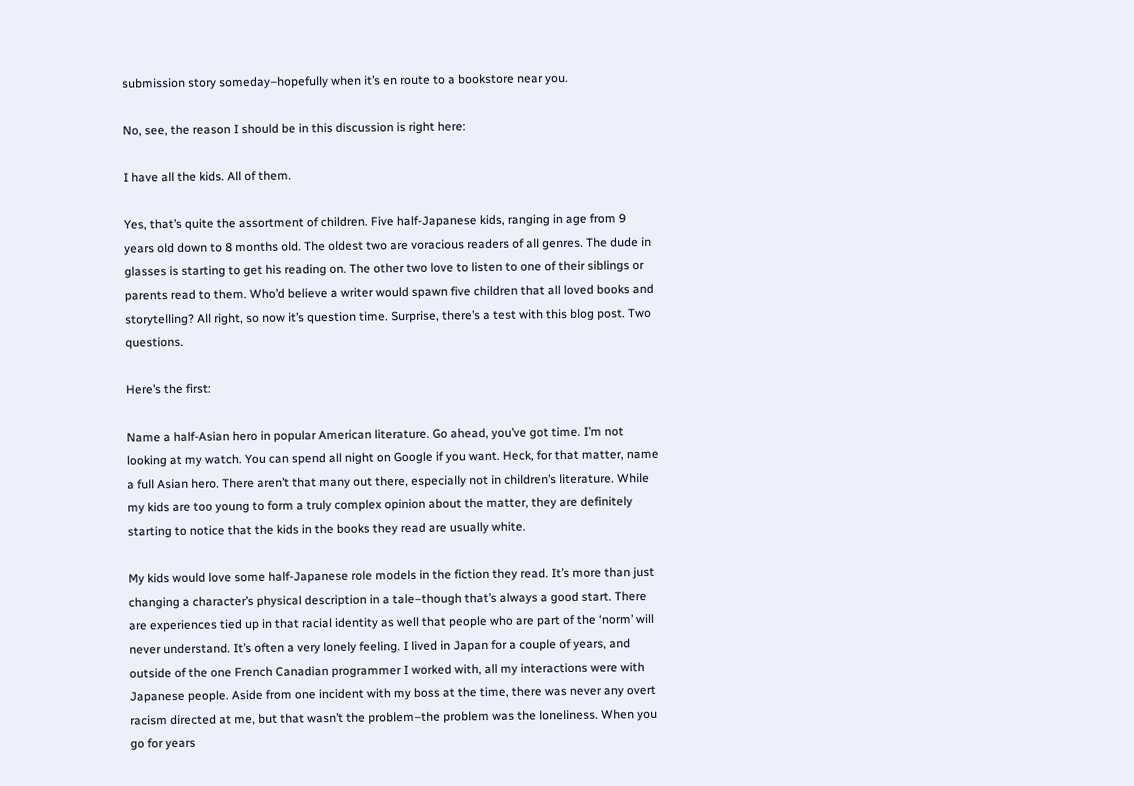submission story someday–hopefully when it’s en route to a bookstore near you.

No, see, the reason I should be in this discussion is right here:

I have all the kids. All of them.

Yes, that’s quite the assortment of children. Five half-Japanese kids, ranging in age from 9 years old down to 8 months old. The oldest two are voracious readers of all genres. The dude in glasses is starting to get his reading on. The other two love to listen to one of their siblings or parents read to them. Who’d believe a writer would spawn five children that all loved books and storytelling? All right, so now it’s question time. Surprise, there’s a test with this blog post. Two questions.

Here’s the first:

Name a half-Asian hero in popular American literature. Go ahead, you’ve got time. I’m not looking at my watch. You can spend all night on Google if you want. Heck, for that matter, name a full Asian hero. There aren’t that many out there, especially not in children’s literature. While my kids are too young to form a truly complex opinion about the matter, they are definitely starting to notice that the kids in the books they read are usually white.

My kids would love some half-Japanese role models in the fiction they read. It’s more than just changing a character’s physical description in a tale–though that’s always a good start. There are experiences tied up in that racial identity as well that people who are part of the ‘norm’ will never understand. It’s often a very lonely feeling. I lived in Japan for a couple of years, and outside of the one French Canadian programmer I worked with, all my interactions were with Japanese people. Aside from one incident with my boss at the time, there was never any overt racism directed at me, but that wasn’t the problem–the problem was the loneliness. When you go for years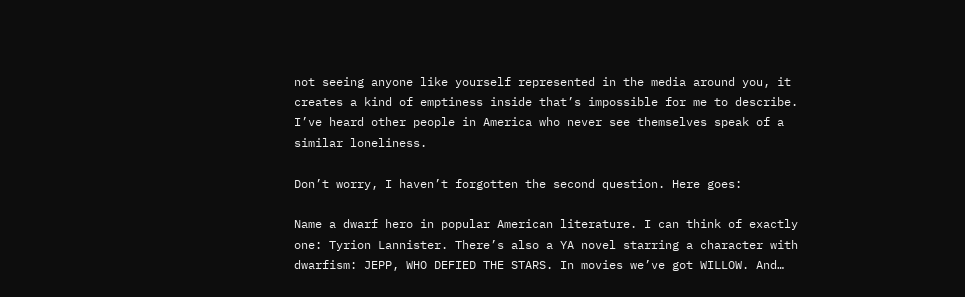not seeing anyone like yourself represented in the media around you, it creates a kind of emptiness inside that’s impossible for me to describe. I’ve heard other people in America who never see themselves speak of a similar loneliness.

Don’t worry, I haven’t forgotten the second question. Here goes:

Name a dwarf hero in popular American literature. I can think of exactly one: Tyrion Lannister. There’s also a YA novel starring a character with dwarfism: JEPP, WHO DEFIED THE STARS. In movies we’ve got WILLOW. And…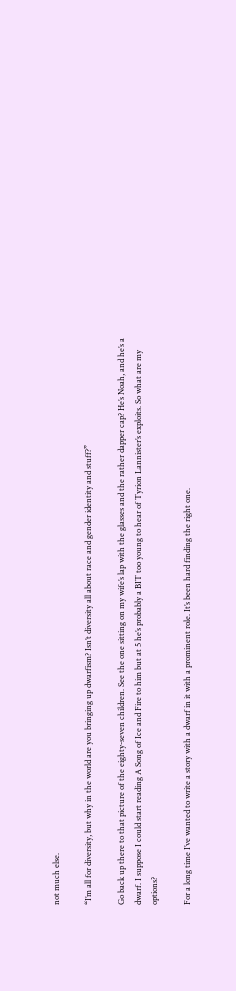not much else.

“I’m all for diversity, but why in the world are you bringing up dwarfism? Isn’t diversity all about race and gender identity and stuff?”

Go back up there to that picture of the eighty-seven children. See the one sitting on my wife’s lap with the glasses and the rather dapper cap? He’s Noah, and he’s a dwarf. I suppose I could start reading A Song of Ice and Fire to him but at 5 he’s probably a BIT too young to hear of Tyrion Lannister’s exploits. So what are my options?

For a long time I’ve wanted to write a story with a dwarf in it with a prominent role. It’s been hard finding the right one.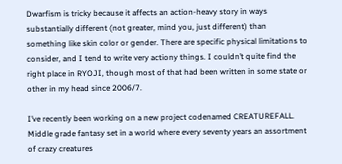Dwarfism is tricky because it affects an action-heavy story in ways substantially different (not greater, mind you, just different) than something like skin color or gender. There are specific physical limitations to consider, and I tend to write very actiony things. I couldn’t quite find the right place in RYOJI, though most of that had been written in some state or other in my head since 2006/7.

I’ve recently been working on a new project codenamed CREATUREFALL. Middle grade fantasy set in a world where every seventy years an assortment of crazy creatures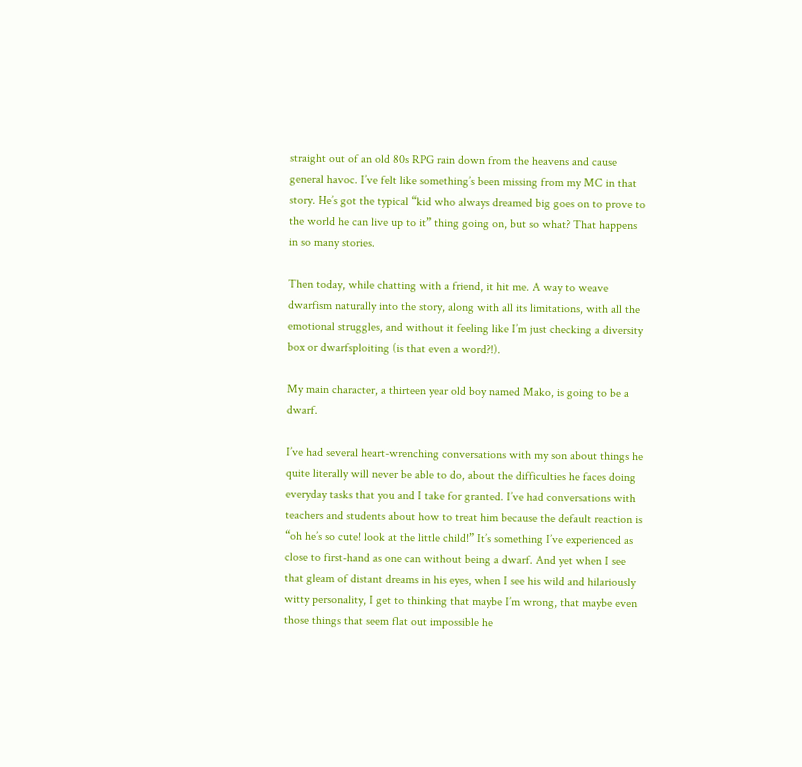straight out of an old 80s RPG rain down from the heavens and cause general havoc. I’ve felt like something’s been missing from my MC in that story. He’s got the typical “kid who always dreamed big goes on to prove to the world he can live up to it” thing going on, but so what? That happens in so many stories.

Then today, while chatting with a friend, it hit me. A way to weave dwarfism naturally into the story, along with all its limitations, with all the emotional struggles, and without it feeling like I’m just checking a diversity box or dwarfsploiting (is that even a word?!).

My main character, a thirteen year old boy named Mako, is going to be a dwarf.

I’ve had several heart-wrenching conversations with my son about things he quite literally will never be able to do, about the difficulties he faces doing everyday tasks that you and I take for granted. I’ve had conversations with teachers and students about how to treat him because the default reaction is “oh he’s so cute! look at the little child!” It’s something I’ve experienced as close to first-hand as one can without being a dwarf. And yet when I see that gleam of distant dreams in his eyes, when I see his wild and hilariously witty personality, I get to thinking that maybe I’m wrong, that maybe even those things that seem flat out impossible he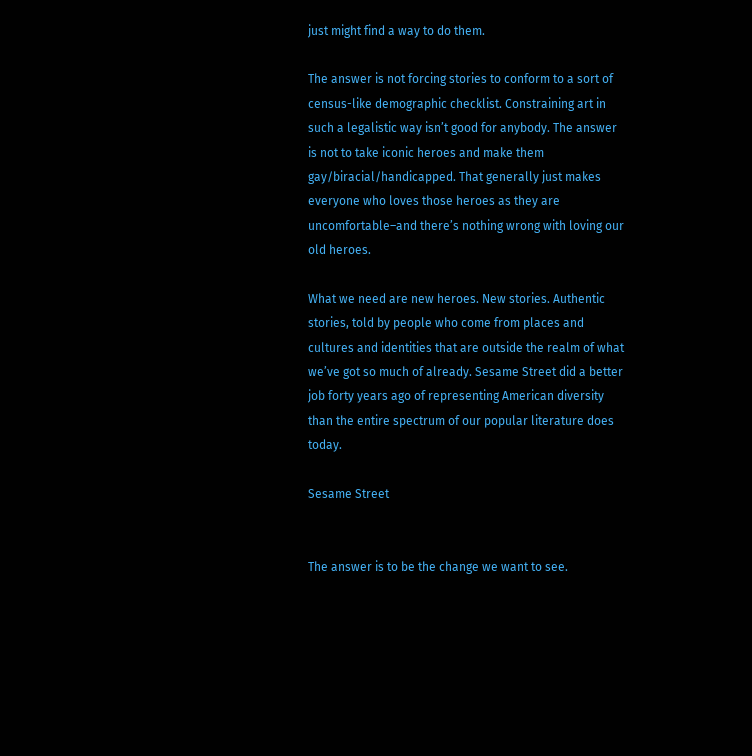just might find a way to do them.

The answer is not forcing stories to conform to a sort of census-like demographic checklist. Constraining art in such a legalistic way isn’t good for anybody. The answer is not to take iconic heroes and make them gay/biracial/handicapped. That generally just makes everyone who loves those heroes as they are uncomfortable–and there’s nothing wrong with loving our old heroes.

What we need are new heroes. New stories. Authentic stories, told by people who come from places and cultures and identities that are outside the realm of what we’ve got so much of already. Sesame Street did a better job forty years ago of representing American diversity than the entire spectrum of our popular literature does today.

Sesame Street


The answer is to be the change we want to see.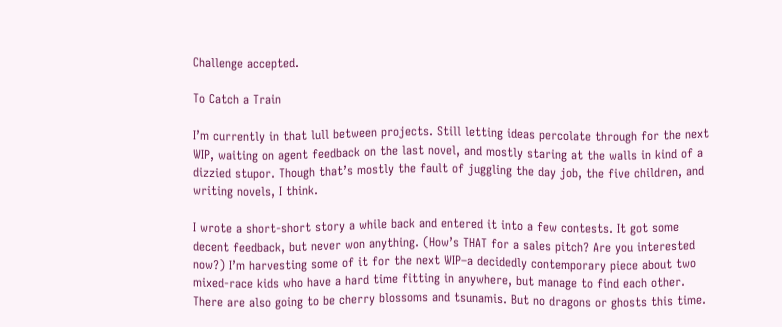Challenge accepted.

To Catch a Train

I’m currently in that lull between projects. Still letting ideas percolate through for the next WIP, waiting on agent feedback on the last novel, and mostly staring at the walls in kind of a dizzied stupor. Though that’s mostly the fault of juggling the day job, the five children, and writing novels, I think.

I wrote a short-short story a while back and entered it into a few contests. It got some decent feedback, but never won anything. (How’s THAT for a sales pitch? Are you interested now?) I’m harvesting some of it for the next WIP–a decidedly contemporary piece about two mixed-race kids who have a hard time fitting in anywhere, but manage to find each other. There are also going to be cherry blossoms and tsunamis. But no dragons or ghosts this time.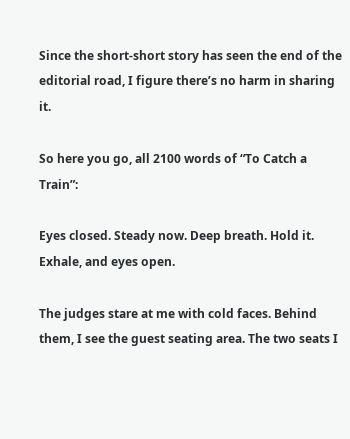Since the short-short story has seen the end of the editorial road, I figure there’s no harm in sharing it.

So here you go, all 2100 words of “To Catch a Train”:

Eyes closed. Steady now. Deep breath. Hold it. Exhale, and eyes open.

The judges stare at me with cold faces. Behind them, I see the guest seating area. The two seats I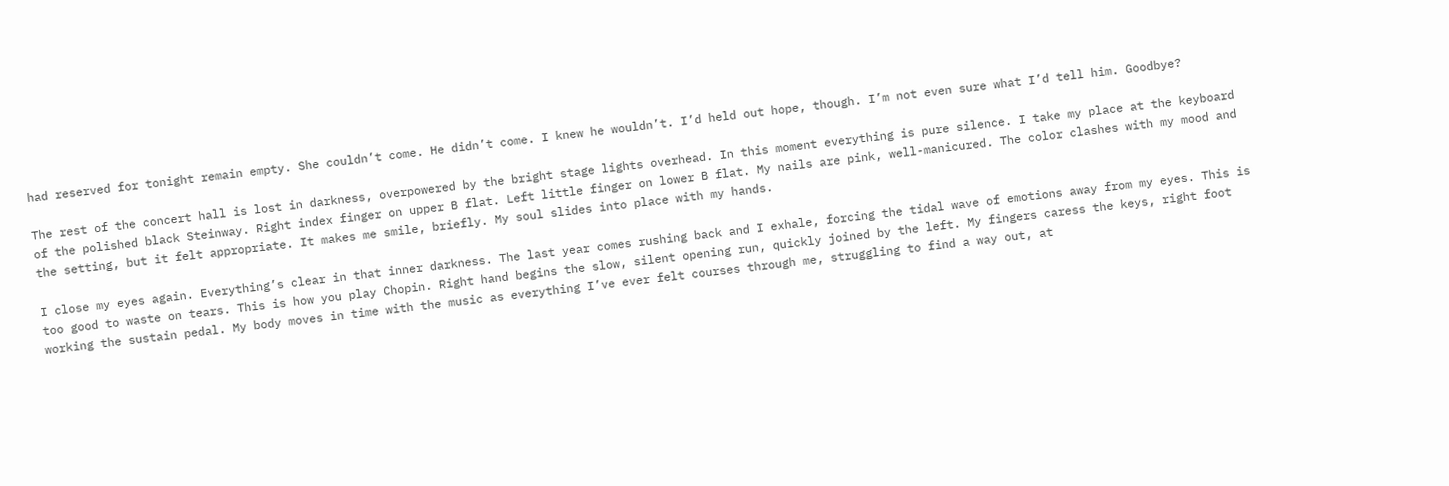had reserved for tonight remain empty. She couldn’t come. He didn’t come. I knew he wouldn’t. I’d held out hope, though. I’m not even sure what I’d tell him. Goodbye?

The rest of the concert hall is lost in darkness, overpowered by the bright stage lights overhead. In this moment everything is pure silence. I take my place at the keyboard of the polished black Steinway. Right index finger on upper B flat. Left little finger on lower B flat. My nails are pink, well-manicured. The color clashes with my mood and the setting, but it felt appropriate. It makes me smile, briefly. My soul slides into place with my hands.

I close my eyes again. Everything’s clear in that inner darkness. The last year comes rushing back and I exhale, forcing the tidal wave of emotions away from my eyes. This is too good to waste on tears. This is how you play Chopin. Right hand begins the slow, silent opening run, quickly joined by the left. My fingers caress the keys, right foot working the sustain pedal. My body moves in time with the music as everything I’ve ever felt courses through me, struggling to find a way out, at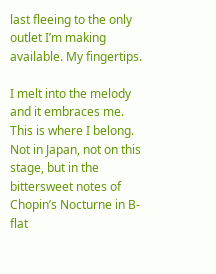last fleeing to the only outlet I’m making available. My fingertips.

I melt into the melody and it embraces me. This is where I belong. Not in Japan, not on this stage, but in the bittersweet notes of Chopin’s Nocturne in B-flat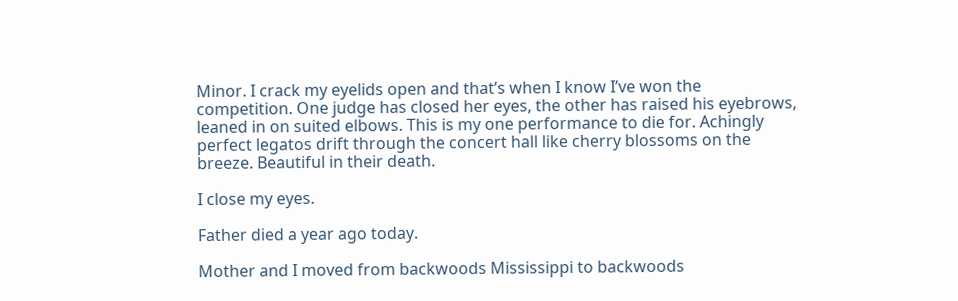Minor. I crack my eyelids open and that’s when I know I’ve won the competition. One judge has closed her eyes, the other has raised his eyebrows, leaned in on suited elbows. This is my one performance to die for. Achingly perfect legatos drift through the concert hall like cherry blossoms on the breeze. Beautiful in their death.

I close my eyes.

Father died a year ago today.

Mother and I moved from backwoods Mississippi to backwoods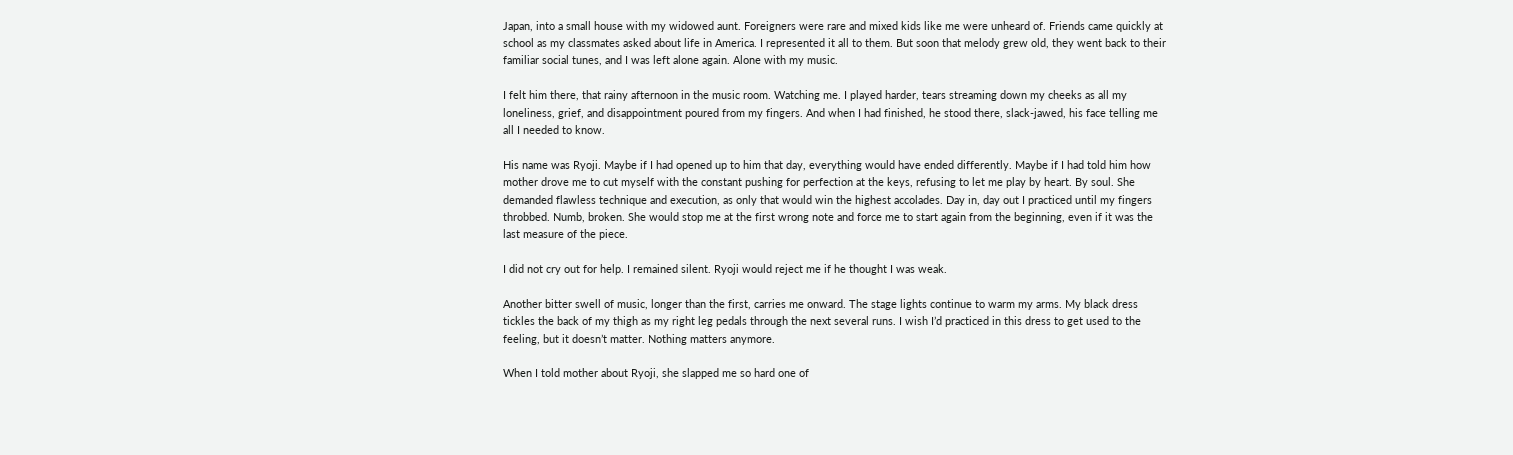Japan, into a small house with my widowed aunt. Foreigners were rare and mixed kids like me were unheard of. Friends came quickly at school as my classmates asked about life in America. I represented it all to them. But soon that melody grew old, they went back to their familiar social tunes, and I was left alone again. Alone with my music.

I felt him there, that rainy afternoon in the music room. Watching me. I played harder, tears streaming down my cheeks as all my loneliness, grief, and disappointment poured from my fingers. And when I had finished, he stood there, slack-jawed, his face telling me all I needed to know.

His name was Ryoji. Maybe if I had opened up to him that day, everything would have ended differently. Maybe if I had told him how mother drove me to cut myself with the constant pushing for perfection at the keys, refusing to let me play by heart. By soul. She demanded flawless technique and execution, as only that would win the highest accolades. Day in, day out I practiced until my fingers throbbed. Numb, broken. She would stop me at the first wrong note and force me to start again from the beginning, even if it was the last measure of the piece.

I did not cry out for help. I remained silent. Ryoji would reject me if he thought I was weak.

Another bitter swell of music, longer than the first, carries me onward. The stage lights continue to warm my arms. My black dress tickles the back of my thigh as my right leg pedals through the next several runs. I wish I’d practiced in this dress to get used to the feeling, but it doesn’t matter. Nothing matters anymore.

When I told mother about Ryoji, she slapped me so hard one of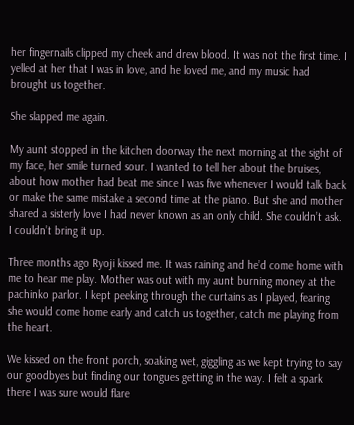her fingernails clipped my cheek and drew blood. It was not the first time. I yelled at her that I was in love, and he loved me, and my music had brought us together.

She slapped me again.

My aunt stopped in the kitchen doorway the next morning at the sight of my face, her smile turned sour. I wanted to tell her about the bruises, about how mother had beat me since I was five whenever I would talk back or make the same mistake a second time at the piano. But she and mother shared a sisterly love I had never known as an only child. She couldn’t ask. I couldn’t bring it up.

Three months ago Ryoji kissed me. It was raining and he’d come home with me to hear me play. Mother was out with my aunt burning money at the pachinko parlor. I kept peeking through the curtains as I played, fearing she would come home early and catch us together, catch me playing from the heart.

We kissed on the front porch, soaking wet, giggling as we kept trying to say our goodbyes but finding our tongues getting in the way. I felt a spark there I was sure would flare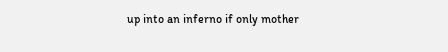up into an inferno if only mother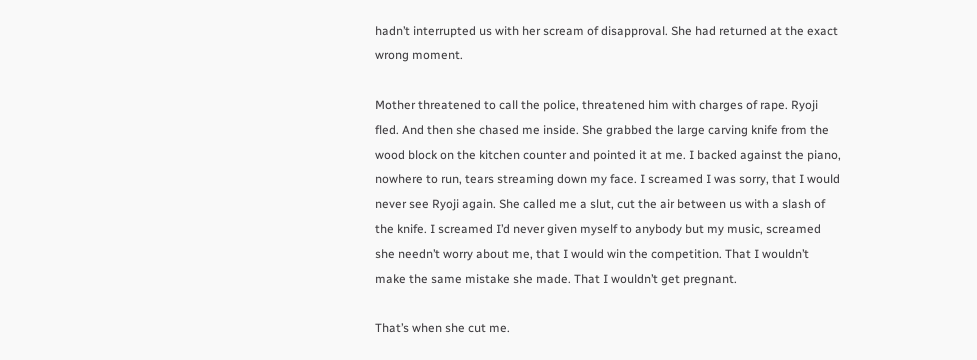hadn’t interrupted us with her scream of disapproval. She had returned at the exact wrong moment.

Mother threatened to call the police, threatened him with charges of rape. Ryoji fled. And then she chased me inside. She grabbed the large carving knife from the wood block on the kitchen counter and pointed it at me. I backed against the piano, nowhere to run, tears streaming down my face. I screamed I was sorry, that I would never see Ryoji again. She called me a slut, cut the air between us with a slash of the knife. I screamed I’d never given myself to anybody but my music, screamed she needn’t worry about me, that I would win the competition. That I wouldn’t make the same mistake she made. That I wouldn’t get pregnant.

That’s when she cut me.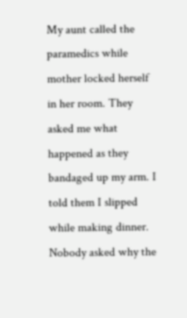My aunt called the paramedics while mother locked herself in her room. They asked me what happened as they bandaged up my arm. I told them I slipped while making dinner. Nobody asked why the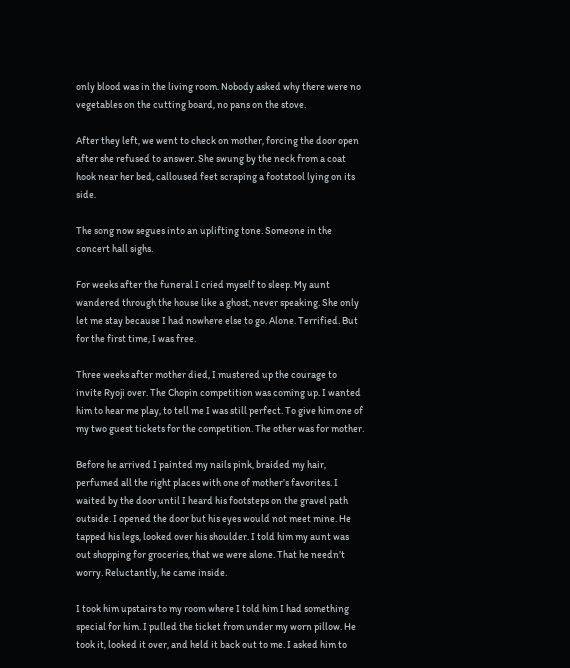only blood was in the living room. Nobody asked why there were no vegetables on the cutting board, no pans on the stove.

After they left, we went to check on mother, forcing the door open after she refused to answer. She swung by the neck from a coat hook near her bed, calloused feet scraping a footstool lying on its side.

The song now segues into an uplifting tone. Someone in the concert hall sighs.

For weeks after the funeral I cried myself to sleep. My aunt wandered through the house like a ghost, never speaking. She only let me stay because I had nowhere else to go. Alone. Terrified. But for the first time, I was free.

Three weeks after mother died, I mustered up the courage to invite Ryoji over. The Chopin competition was coming up. I wanted him to hear me play, to tell me I was still perfect. To give him one of my two guest tickets for the competition. The other was for mother.

Before he arrived I painted my nails pink, braided my hair, perfumed all the right places with one of mother’s favorites. I waited by the door until I heard his footsteps on the gravel path outside. I opened the door but his eyes would not meet mine. He tapped his legs, looked over his shoulder. I told him my aunt was out shopping for groceries, that we were alone. That he needn’t worry. Reluctantly, he came inside.

I took him upstairs to my room where I told him I had something special for him. I pulled the ticket from under my worn pillow. He took it, looked it over, and held it back out to me. I asked him to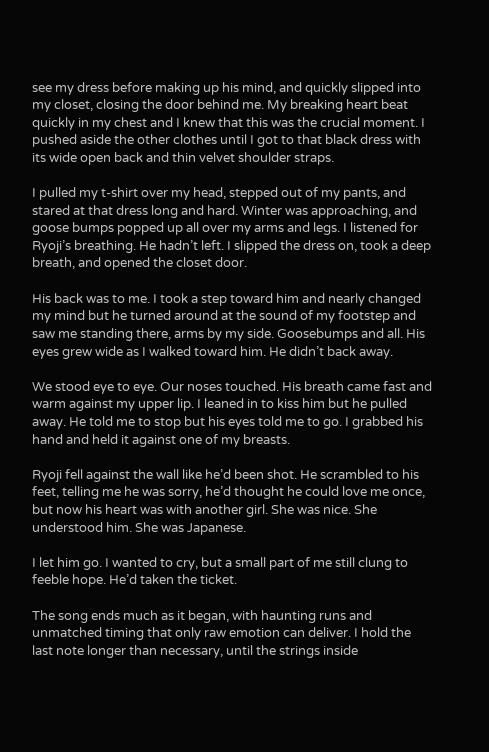see my dress before making up his mind, and quickly slipped into my closet, closing the door behind me. My breaking heart beat quickly in my chest and I knew that this was the crucial moment. I pushed aside the other clothes until I got to that black dress with its wide open back and thin velvet shoulder straps.

I pulled my t-shirt over my head, stepped out of my pants, and stared at that dress long and hard. Winter was approaching, and goose bumps popped up all over my arms and legs. I listened for Ryoji’s breathing. He hadn’t left. I slipped the dress on, took a deep breath, and opened the closet door.

His back was to me. I took a step toward him and nearly changed my mind but he turned around at the sound of my footstep and saw me standing there, arms by my side. Goosebumps and all. His eyes grew wide as I walked toward him. He didn’t back away.

We stood eye to eye. Our noses touched. His breath came fast and warm against my upper lip. I leaned in to kiss him but he pulled away. He told me to stop but his eyes told me to go. I grabbed his hand and held it against one of my breasts.

Ryoji fell against the wall like he’d been shot. He scrambled to his feet, telling me he was sorry, he’d thought he could love me once, but now his heart was with another girl. She was nice. She understood him. She was Japanese.

I let him go. I wanted to cry, but a small part of me still clung to feeble hope. He’d taken the ticket.

The song ends much as it began, with haunting runs and unmatched timing that only raw emotion can deliver. I hold the last note longer than necessary, until the strings inside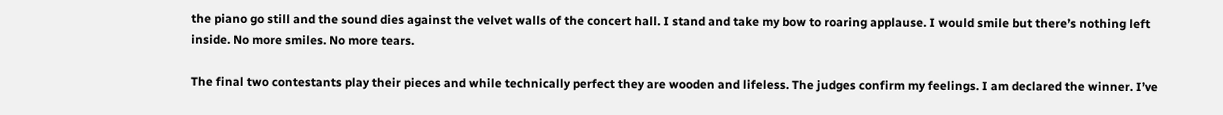the piano go still and the sound dies against the velvet walls of the concert hall. I stand and take my bow to roaring applause. I would smile but there’s nothing left inside. No more smiles. No more tears.

The final two contestants play their pieces and while technically perfect they are wooden and lifeless. The judges confirm my feelings. I am declared the winner. I’ve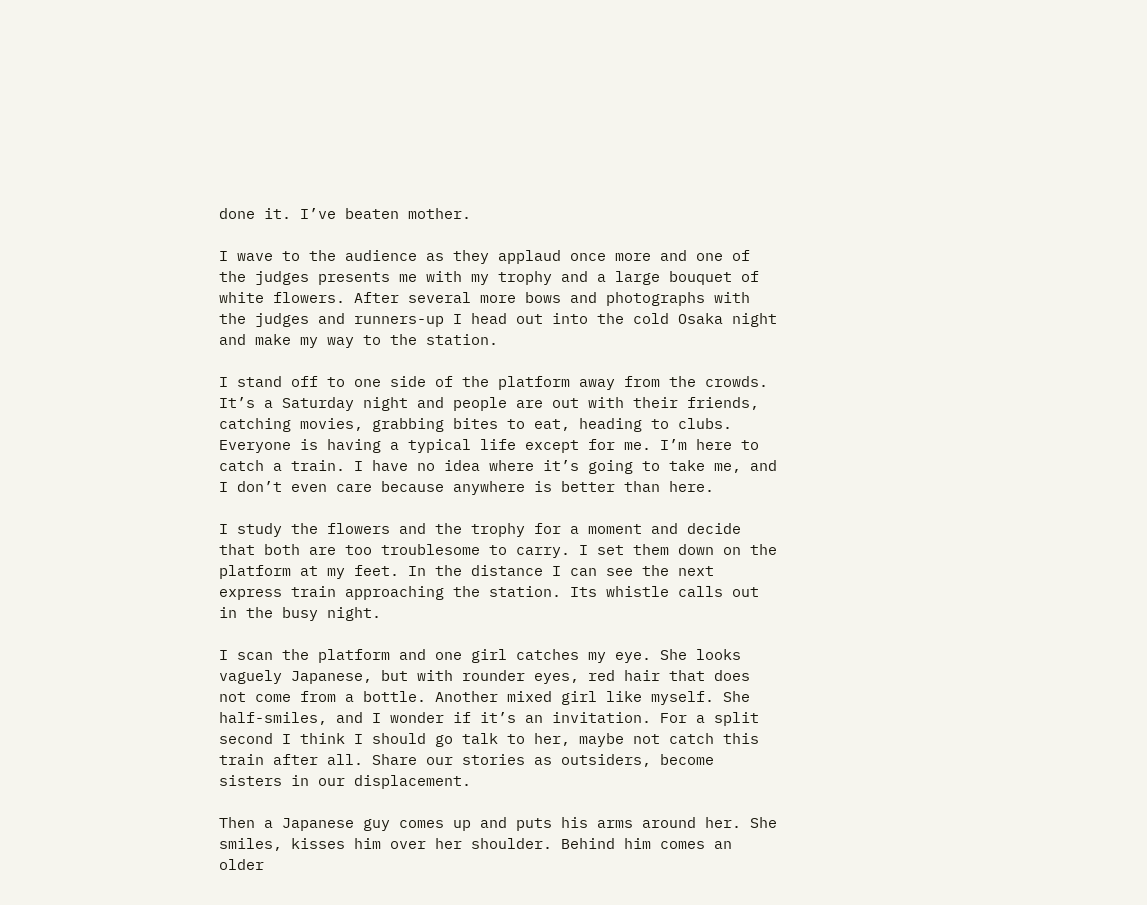done it. I’ve beaten mother.

I wave to the audience as they applaud once more and one of the judges presents me with my trophy and a large bouquet of white flowers. After several more bows and photographs with the judges and runners-up I head out into the cold Osaka night and make my way to the station.

I stand off to one side of the platform away from the crowds. It’s a Saturday night and people are out with their friends, catching movies, grabbing bites to eat, heading to clubs. Everyone is having a typical life except for me. I’m here to catch a train. I have no idea where it’s going to take me, and I don’t even care because anywhere is better than here.

I study the flowers and the trophy for a moment and decide that both are too troublesome to carry. I set them down on the platform at my feet. In the distance I can see the next express train approaching the station. Its whistle calls out in the busy night.

I scan the platform and one girl catches my eye. She looks vaguely Japanese, but with rounder eyes, red hair that does not come from a bottle. Another mixed girl like myself. She half-smiles, and I wonder if it’s an invitation. For a split second I think I should go talk to her, maybe not catch this train after all. Share our stories as outsiders, become sisters in our displacement.

Then a Japanese guy comes up and puts his arms around her. She smiles, kisses him over her shoulder. Behind him comes an older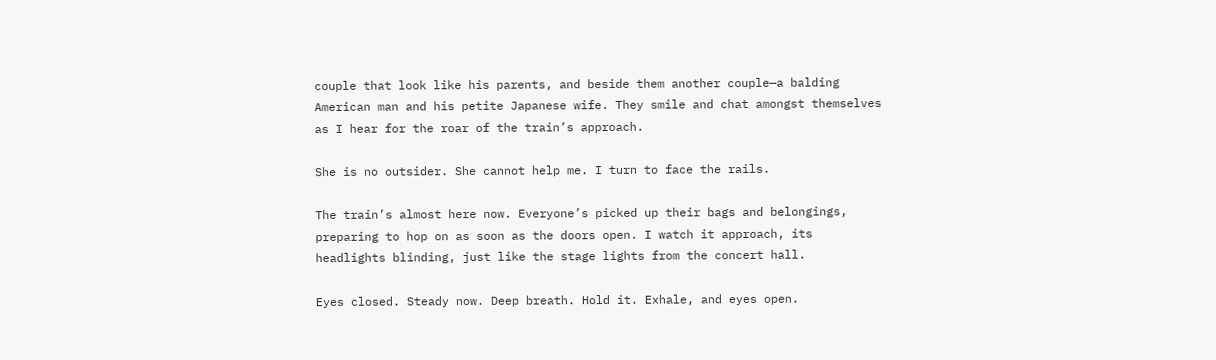couple that look like his parents, and beside them another couple—a balding American man and his petite Japanese wife. They smile and chat amongst themselves as I hear for the roar of the train’s approach.

She is no outsider. She cannot help me. I turn to face the rails.

The train’s almost here now. Everyone’s picked up their bags and belongings, preparing to hop on as soon as the doors open. I watch it approach, its headlights blinding, just like the stage lights from the concert hall.

Eyes closed. Steady now. Deep breath. Hold it. Exhale, and eyes open.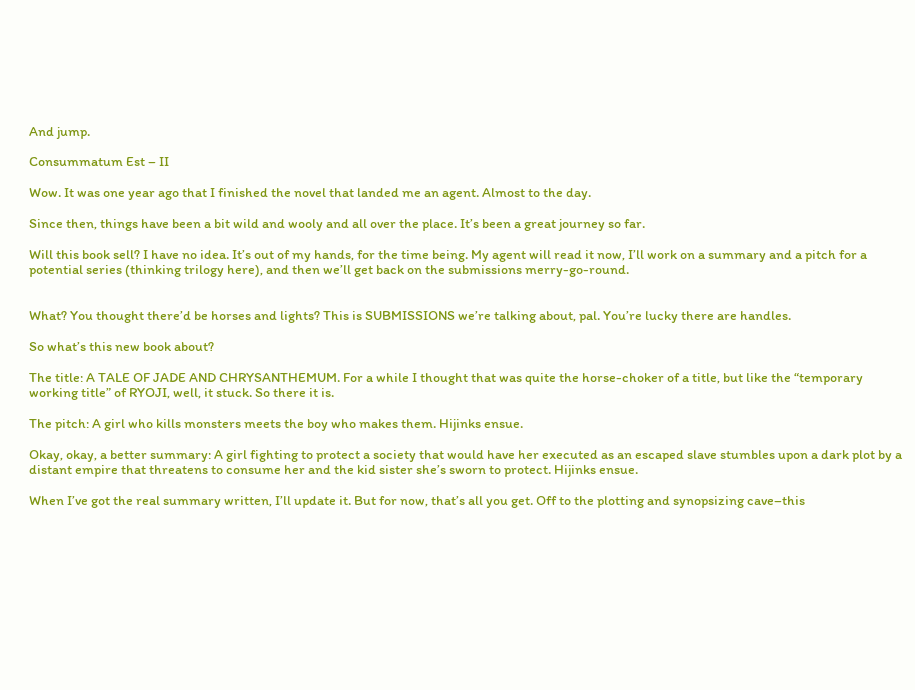And jump.

Consummatum Est – II

Wow. It was one year ago that I finished the novel that landed me an agent. Almost to the day.

Since then, things have been a bit wild and wooly and all over the place. It’s been a great journey so far.

Will this book sell? I have no idea. It’s out of my hands, for the time being. My agent will read it now, I’ll work on a summary and a pitch for a potential series (thinking trilogy here), and then we’ll get back on the submissions merry-go-round.


What? You thought there’d be horses and lights? This is SUBMISSIONS we’re talking about, pal. You’re lucky there are handles.

So what’s this new book about?

The title: A TALE OF JADE AND CHRYSANTHEMUM. For a while I thought that was quite the horse-choker of a title, but like the “temporary working title” of RYOJI, well, it stuck. So there it is.

The pitch: A girl who kills monsters meets the boy who makes them. Hijinks ensue.

Okay, okay, a better summary: A girl fighting to protect a society that would have her executed as an escaped slave stumbles upon a dark plot by a distant empire that threatens to consume her and the kid sister she’s sworn to protect. Hijinks ensue.

When I’ve got the real summary written, I’ll update it. But for now, that’s all you get. Off to the plotting and synopsizing cave–this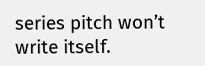series pitch won’t write itself.